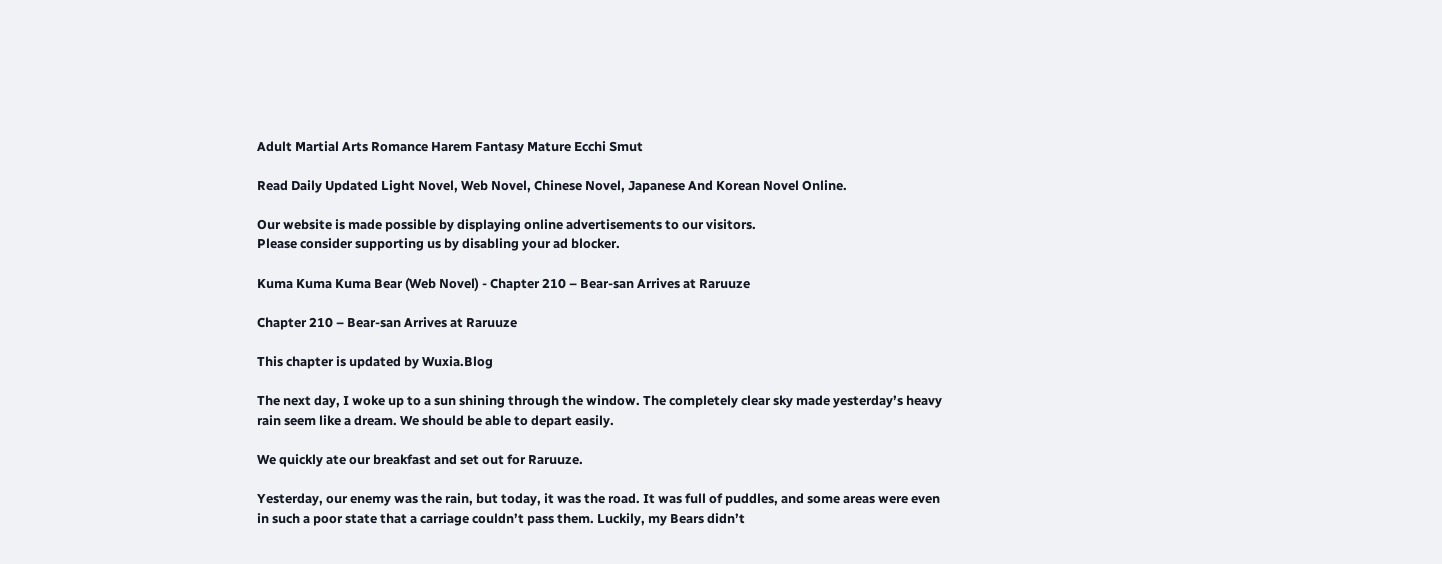Adult Martial Arts Romance Harem Fantasy Mature Ecchi Smut

Read Daily Updated Light Novel, Web Novel, Chinese Novel, Japanese And Korean Novel Online.

Our website is made possible by displaying online advertisements to our visitors.
Please consider supporting us by disabling your ad blocker.

Kuma Kuma Kuma Bear (Web Novel) - Chapter 210 – Bear-san Arrives at Raruuze

Chapter 210 – Bear-san Arrives at Raruuze

This chapter is updated by Wuxia.Blog

The next day, I woke up to a sun shining through the window. The completely clear sky made yesterday’s heavy rain seem like a dream. We should be able to depart easily.

We quickly ate our breakfast and set out for Raruuze.

Yesterday, our enemy was the rain, but today, it was the road. It was full of puddles, and some areas were even in such a poor state that a carriage couldn’t pass them. Luckily, my Bears didn’t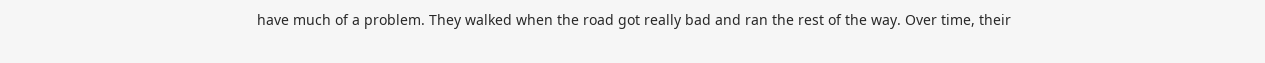have much of a problem. They walked when the road got really bad and ran the rest of the way. Over time, their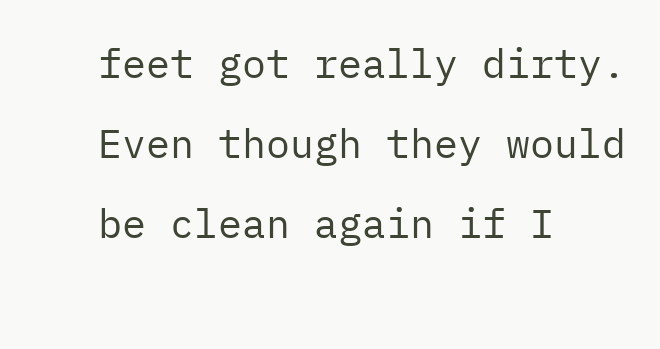feet got really dirty. Even though they would be clean again if I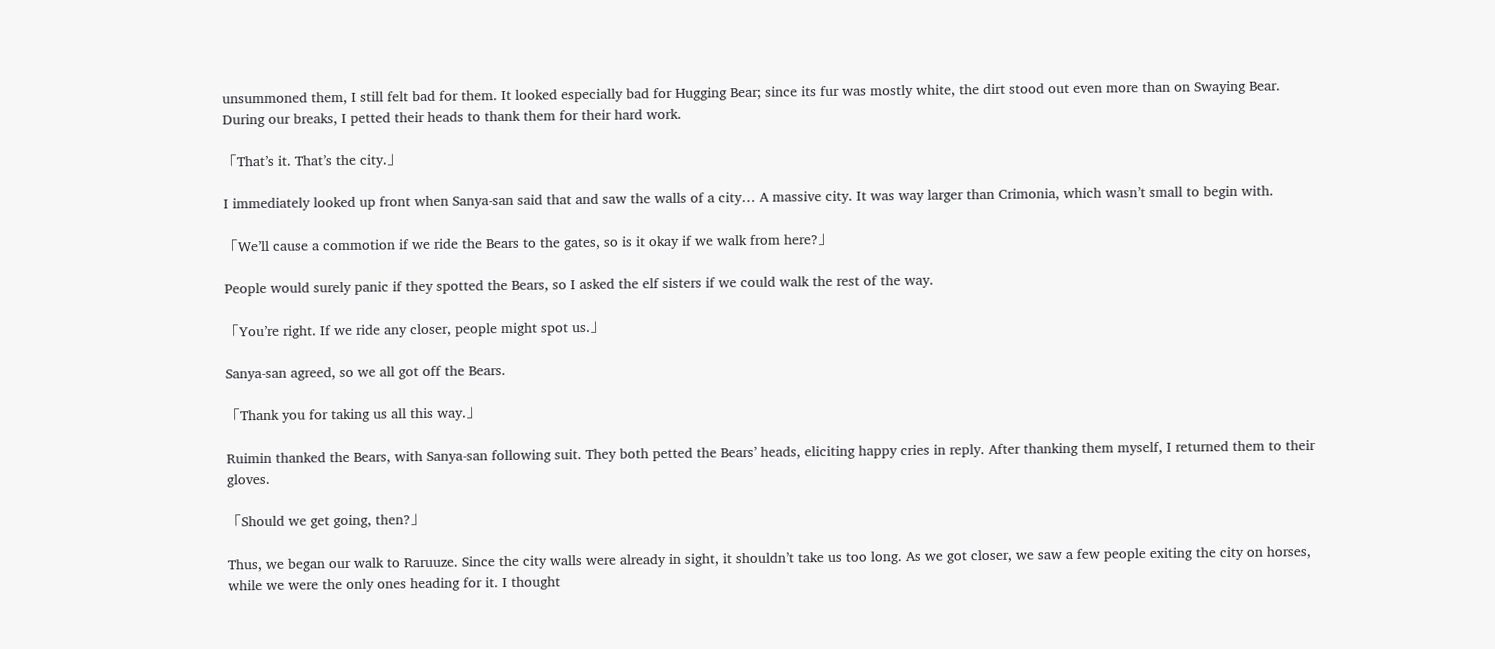unsummoned them, I still felt bad for them. It looked especially bad for Hugging Bear; since its fur was mostly white, the dirt stood out even more than on Swaying Bear. During our breaks, I petted their heads to thank them for their hard work.

「That’s it. That’s the city.」

I immediately looked up front when Sanya-san said that and saw the walls of a city… A massive city. It was way larger than Crimonia, which wasn’t small to begin with.

「We’ll cause a commotion if we ride the Bears to the gates, so is it okay if we walk from here?」

People would surely panic if they spotted the Bears, so I asked the elf sisters if we could walk the rest of the way.

「You’re right. If we ride any closer, people might spot us.」

Sanya-san agreed, so we all got off the Bears.

「Thank you for taking us all this way.」

Ruimin thanked the Bears, with Sanya-san following suit. They both petted the Bears’ heads, eliciting happy cries in reply. After thanking them myself, I returned them to their gloves.

「Should we get going, then?」

Thus, we began our walk to Raruuze. Since the city walls were already in sight, it shouldn’t take us too long. As we got closer, we saw a few people exiting the city on horses, while we were the only ones heading for it. I thought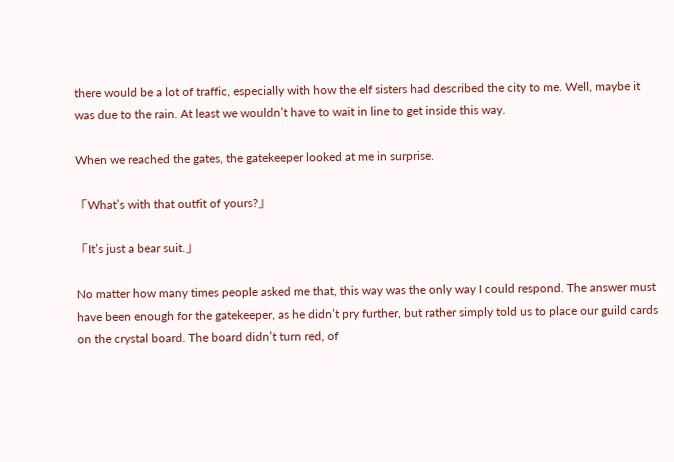there would be a lot of traffic, especially with how the elf sisters had described the city to me. Well, maybe it was due to the rain. At least we wouldn’t have to wait in line to get inside this way.

When we reached the gates, the gatekeeper looked at me in surprise.

「What’s with that outfit of yours?」

「It’s just a bear suit.」

No matter how many times people asked me that, this way was the only way I could respond. The answer must have been enough for the gatekeeper, as he didn’t pry further, but rather simply told us to place our guild cards on the crystal board. The board didn’t turn red, of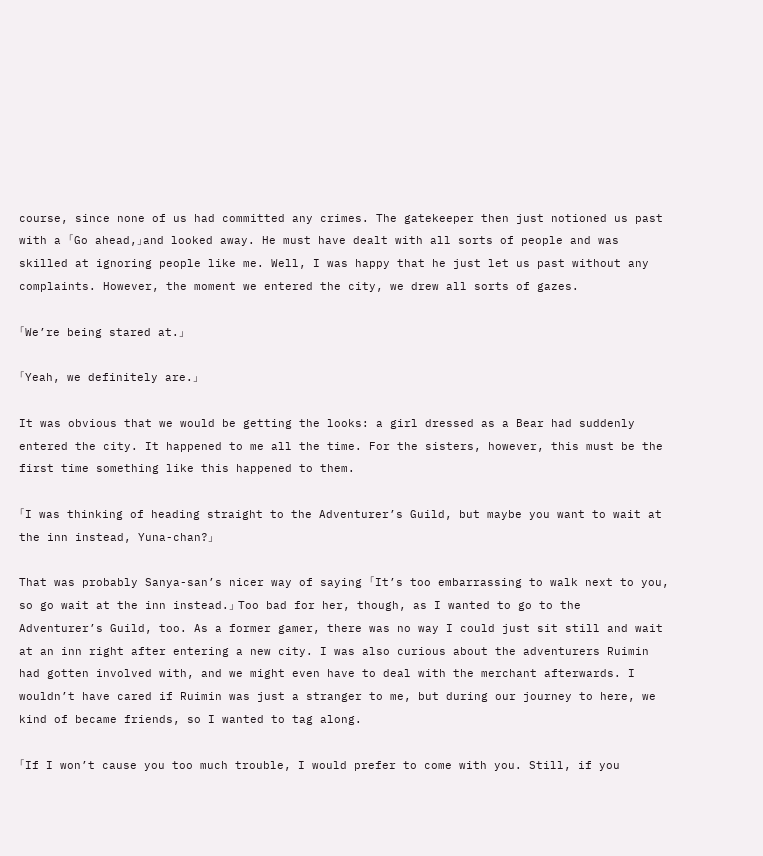course, since none of us had committed any crimes. The gatekeeper then just notioned us past with a 「Go ahead,」and looked away. He must have dealt with all sorts of people and was skilled at ignoring people like me. Well, I was happy that he just let us past without any complaints. However, the moment we entered the city, we drew all sorts of gazes.

「We’re being stared at.」

「Yeah, we definitely are.」

It was obvious that we would be getting the looks: a girl dressed as a Bear had suddenly entered the city. It happened to me all the time. For the sisters, however, this must be the first time something like this happened to them.

「I was thinking of heading straight to the Adventurer’s Guild, but maybe you want to wait at the inn instead, Yuna-chan?」

That was probably Sanya-san’s nicer way of saying 「It’s too embarrassing to walk next to you, so go wait at the inn instead.」 Too bad for her, though, as I wanted to go to the Adventurer’s Guild, too. As a former gamer, there was no way I could just sit still and wait at an inn right after entering a new city. I was also curious about the adventurers Ruimin had gotten involved with, and we might even have to deal with the merchant afterwards. I wouldn’t have cared if Ruimin was just a stranger to me, but during our journey to here, we kind of became friends, so I wanted to tag along.

「If I won’t cause you too much trouble, I would prefer to come with you. Still, if you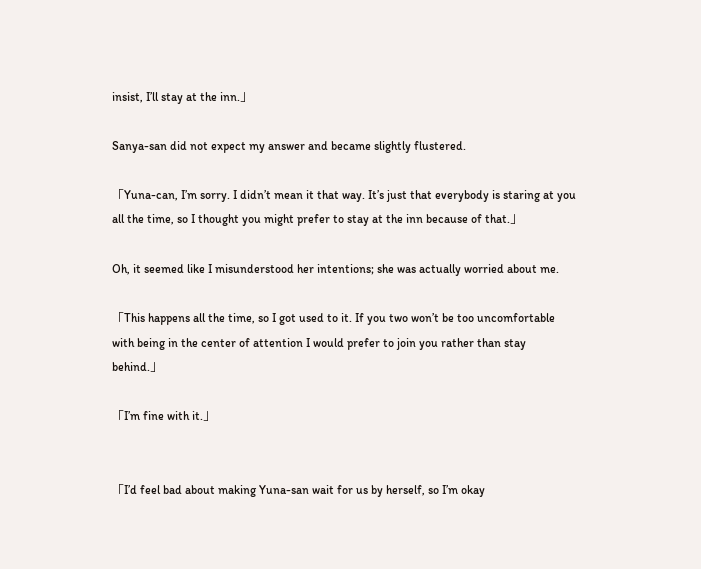insist, I’ll stay at the inn.」

Sanya-san did not expect my answer and became slightly flustered.

「Yuna-can, I’m sorry. I didn’t mean it that way. It’s just that everybody is staring at you all the time, so I thought you might prefer to stay at the inn because of that.」

Oh, it seemed like I misunderstood her intentions; she was actually worried about me.

「This happens all the time, so I got used to it. If you two won’t be too uncomfortable with being in the center of attention I would prefer to join you rather than stay behind.」

「I’m fine with it.」


「I’d feel bad about making Yuna-san wait for us by herself, so I’m okay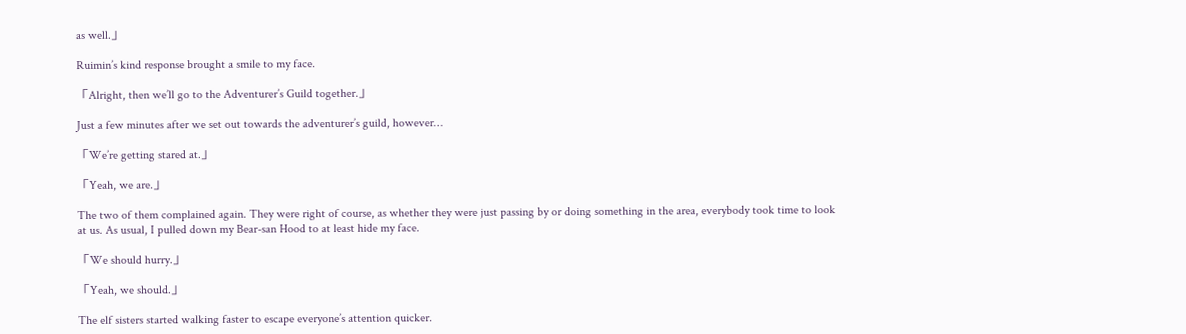as well.」

Ruimin’s kind response brought a smile to my face.

「Alright, then we’ll go to the Adventurer’s Guild together.」

Just a few minutes after we set out towards the adventurer’s guild, however…

「We’re getting stared at.」

「Yeah, we are.」

The two of them complained again. They were right of course, as whether they were just passing by or doing something in the area, everybody took time to look at us. As usual, I pulled down my Bear-san Hood to at least hide my face.

「We should hurry.」

「Yeah, we should.」

The elf sisters started walking faster to escape everyone’s attention quicker.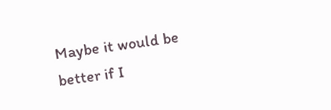Maybe it would be better if I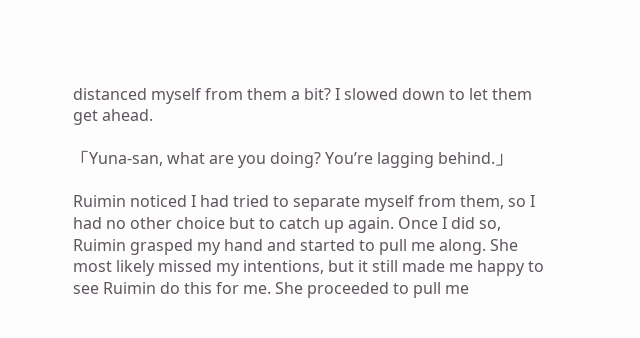distanced myself from them a bit? I slowed down to let them get ahead.

「Yuna-san, what are you doing? You’re lagging behind.」

Ruimin noticed I had tried to separate myself from them, so I had no other choice but to catch up again. Once I did so, Ruimin grasped my hand and started to pull me along. She most likely missed my intentions, but it still made me happy to see Ruimin do this for me. She proceeded to pull me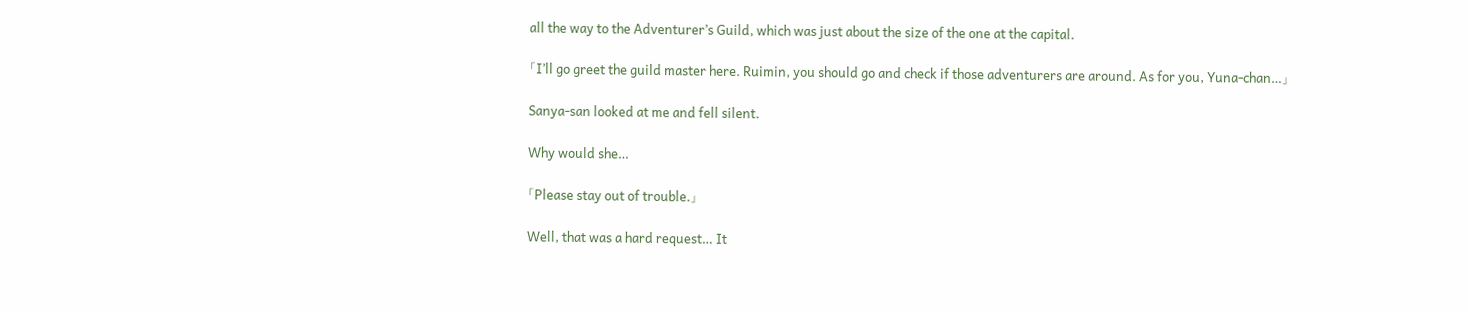all the way to the Adventurer’s Guild, which was just about the size of the one at the capital.

「I’ll go greet the guild master here. Ruimin, you should go and check if those adventurers are around. As for you, Yuna-chan…」

Sanya-san looked at me and fell silent.

Why would she…

「Please stay out of trouble.」

Well, that was a hard request… It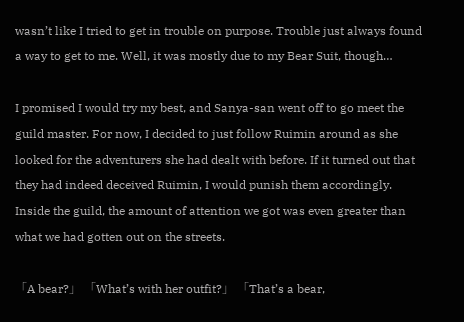wasn’t like I tried to get in trouble on purpose. Trouble just always found a way to get to me. Well, it was mostly due to my Bear Suit, though…

I promised I would try my best, and Sanya-san went off to go meet the guild master. For now, I decided to just follow Ruimin around as she looked for the adventurers she had dealt with before. If it turned out that they had indeed deceived Ruimin, I would punish them accordingly. Inside the guild, the amount of attention we got was even greater than what we had gotten out on the streets.

「A bear?」 「What’s with her outfit?」 「That’s a bear,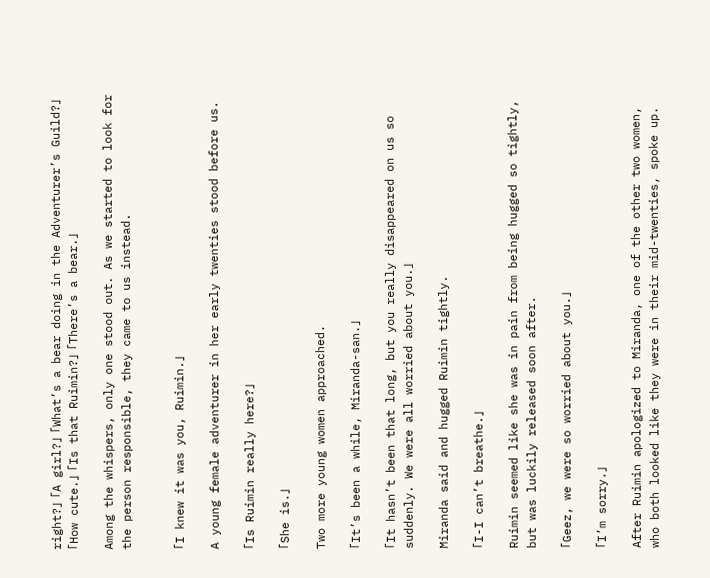right?」 「A girl?」 「What’s a bear doing in the Adventurer’s Guild?」 「How cute.」 「Is that Ruimin?」 「There’s a bear.」

Among the whispers, only one stood out. As we started to look for the person responsible, they came to us instead.


「I knew it was you, Ruimin.」

A young female adventurer in her early twenties stood before us.

「Is Ruimin really here?」

「She is.」

Two more young women approached.

「It’s been a while, Miranda-san.」

「It hasn’t been that long, but you really disappeared on us so suddenly. We were all worried about you.」

Miranda said and hugged Ruimin tightly.

「I-I can’t breathe.」

Ruimin seemed like she was in pain from being hugged so tightly, but was luckily released soon after.

「Geez, we were so worried about you.」

「I’m sorry.」

After Ruimin apologized to Miranda, one of the other two women, who both looked like they were in their mid-twenties, spoke up.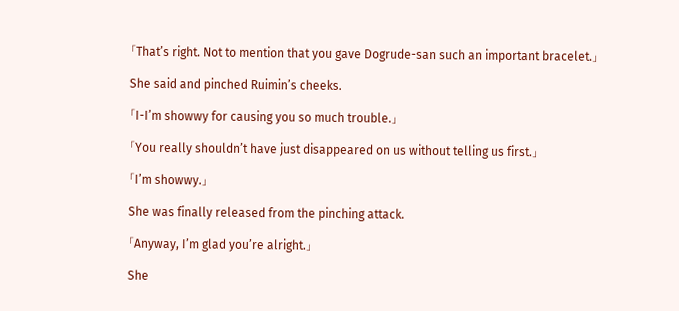「That’s right. Not to mention that you gave Dogrude-san such an important bracelet.」

She said and pinched Ruimin’s cheeks.

「I-I’m showwy for causing you so much trouble.」

「You really shouldn’t have just disappeared on us without telling us first.」

「I’m showwy.」

She was finally released from the pinching attack.

「Anyway, I’m glad you’re alright.」

She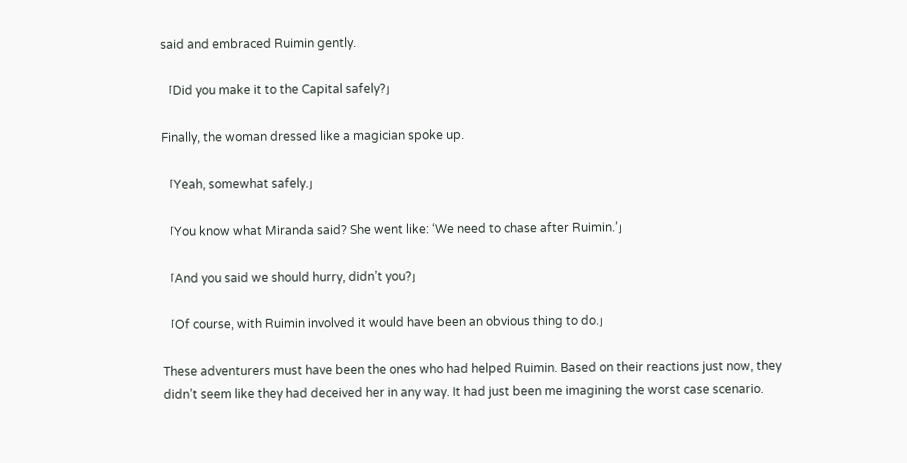said and embraced Ruimin gently.

「Did you make it to the Capital safely?」

Finally, the woman dressed like a magician spoke up.

「Yeah, somewhat safely.」

「You know what Miranda said? She went like: ‘We need to chase after Ruimin.’」

「And you said we should hurry, didn’t you?」

「Of course, with Ruimin involved it would have been an obvious thing to do.」

These adventurers must have been the ones who had helped Ruimin. Based on their reactions just now, they didn’t seem like they had deceived her in any way. It had just been me imagining the worst case scenario.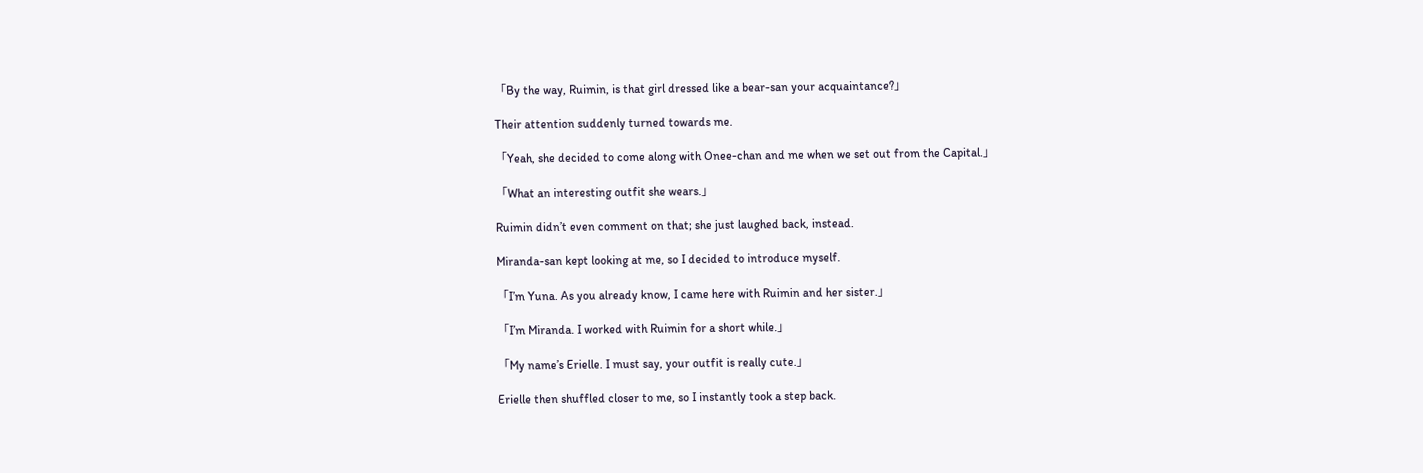「By the way, Ruimin, is that girl dressed like a bear-san your acquaintance?」

Their attention suddenly turned towards me.

「Yeah, she decided to come along with Onee-chan and me when we set out from the Capital.」

「What an interesting outfit she wears.」

Ruimin didn’t even comment on that; she just laughed back, instead.

Miranda-san kept looking at me, so I decided to introduce myself.

「I’m Yuna. As you already know, I came here with Ruimin and her sister.」

「I’m Miranda. I worked with Ruimin for a short while.」

「My name’s Erielle. I must say, your outfit is really cute.」

Erielle then shuffled closer to me, so I instantly took a step back.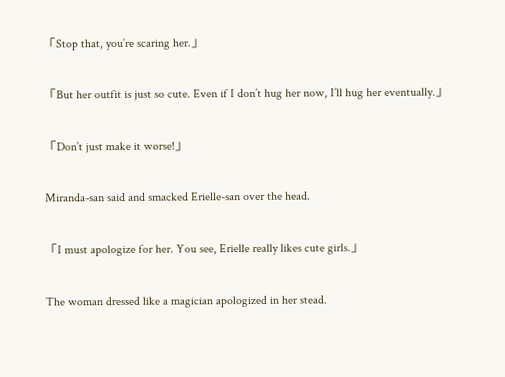「Stop that, you’re scaring her.」

「But her outfit is just so cute. Even if I don’t hug her now, I’ll hug her eventually.」

「Don’t just make it worse!」

Miranda-san said and smacked Erielle-san over the head.

「I must apologize for her. You see, Erielle really likes cute girls.」

The woman dressed like a magician apologized in her stead.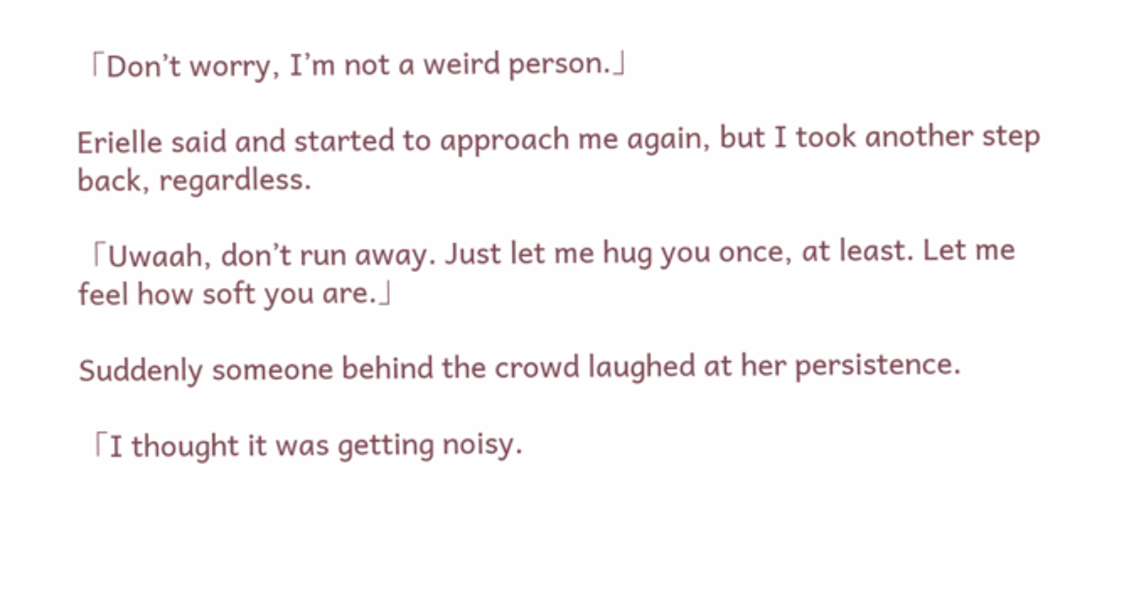「Don’t worry, I’m not a weird person.」

Erielle said and started to approach me again, but I took another step back, regardless.

「Uwaah, don’t run away. Just let me hug you once, at least. Let me feel how soft you are.」

Suddenly someone behind the crowd laughed at her persistence.

「I thought it was getting noisy.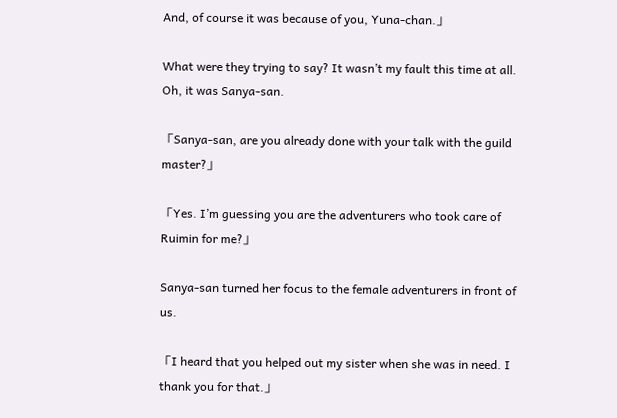And, of course it was because of you, Yuna-chan.」

What were they trying to say? It wasn’t my fault this time at all. Oh, it was Sanya-san.

「Sanya-san, are you already done with your talk with the guild master?」

「Yes. I’m guessing you are the adventurers who took care of Ruimin for me?」

Sanya-san turned her focus to the female adventurers in front of us.

「I heard that you helped out my sister when she was in need. I thank you for that.」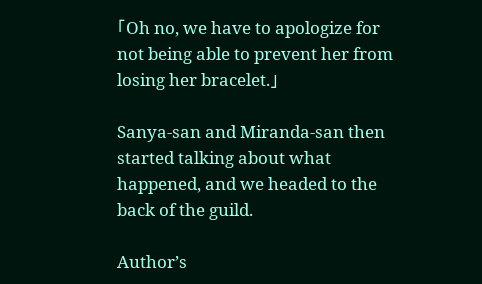「Oh no, we have to apologize for not being able to prevent her from losing her bracelet.」

Sanya-san and Miranda-san then started talking about what happened, and we headed to the back of the guild.

Author’s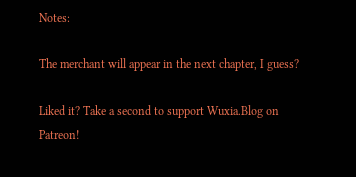Notes:

The merchant will appear in the next chapter, I guess?

Liked it? Take a second to support Wuxia.Blog on Patreon!